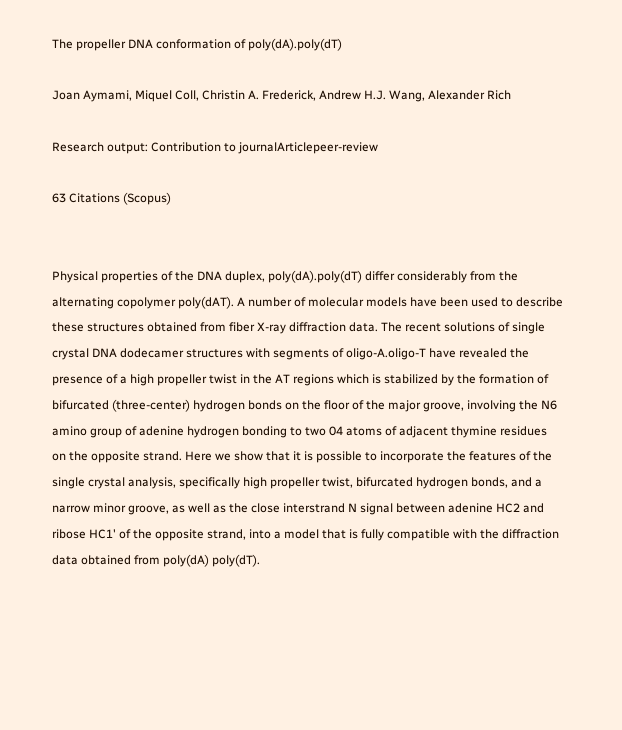The propeller DNA conformation of poly(dA).poly(dT)

Joan Aymami, Miquel Coll, Christin A. Frederick, Andrew H.J. Wang, Alexander Rich

Research output: Contribution to journalArticlepeer-review

63 Citations (Scopus)


Physical properties of the DNA duplex, poly(dA).poly(dT) differ considerably from the alternating copolymer poly(dAT). A number of molecular models have been used to describe these structures obtained from fiber X-ray diffraction data. The recent solutions of single crystal DNA dodecamer structures with segments of oligo-A.oligo-T have revealed the presence of a high propeller twist in the AT regions which is stabilized by the formation of bifurcated (three-center) hydrogen bonds on the floor of the major groove, involving the N6 amino group of adenine hydrogen bonding to two 04 atoms of adjacent thymine residues on the opposite strand. Here we show that it is possible to incorporate the features of the single crystal analysis, specifically high propeller twist, bifurcated hydrogen bonds, and a narrow minor groove, as well as the close interstrand N signal between adenine HC2 and ribose HC1' of the opposite strand, into a model that is fully compatible with the diffraction data obtained from poly(dA) poly(dT).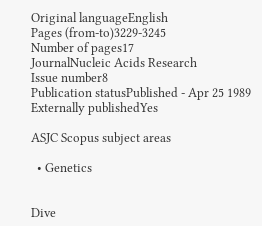Original languageEnglish
Pages (from-to)3229-3245
Number of pages17
JournalNucleic Acids Research
Issue number8
Publication statusPublished - Apr 25 1989
Externally publishedYes

ASJC Scopus subject areas

  • Genetics


Dive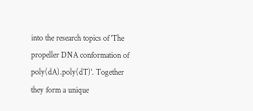into the research topics of 'The propeller DNA conformation of poly(dA).poly(dT)'. Together they form a unique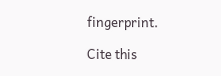fingerprint.

Cite this